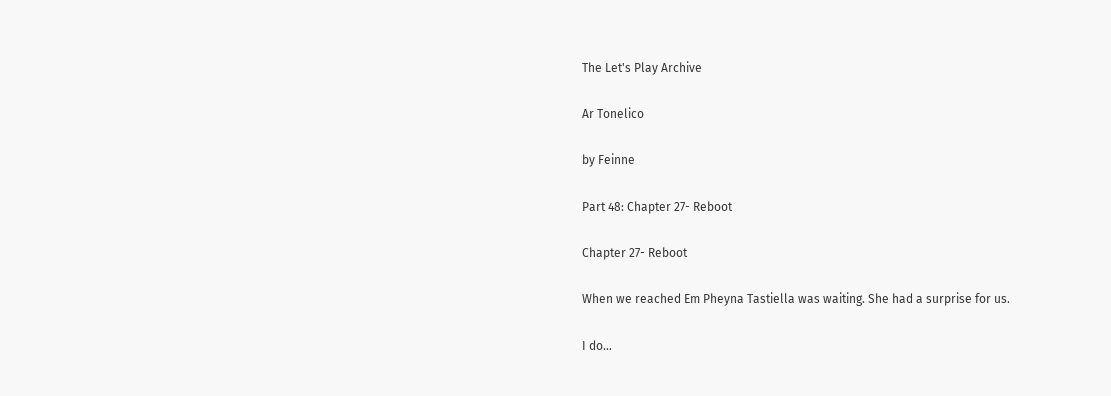The Let's Play Archive

Ar Tonelico

by Feinne

Part 48: Chapter 27- Reboot

Chapter 27- Reboot

When we reached Em Pheyna Tastiella was waiting. She had a surprise for us.

I do...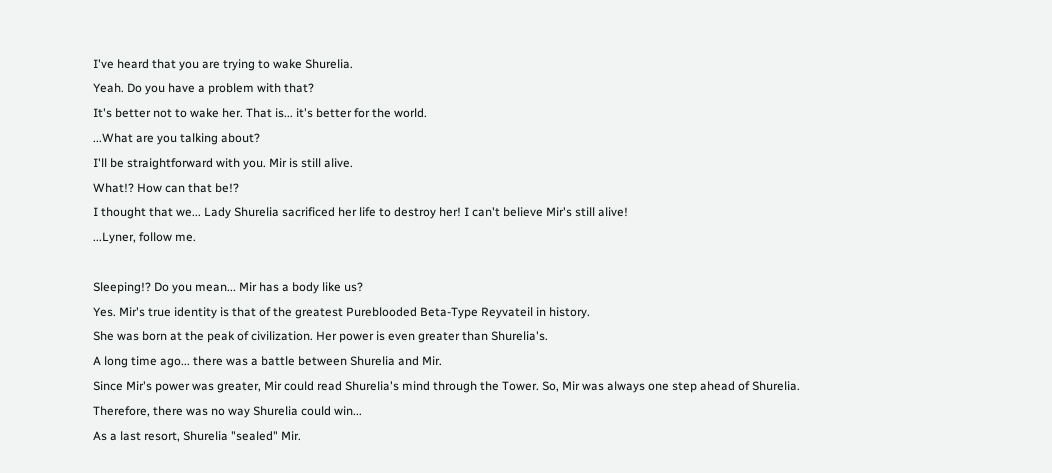I've heard that you are trying to wake Shurelia.
Yeah. Do you have a problem with that?
It's better not to wake her. That is... it's better for the world.
...What are you talking about?
I'll be straightforward with you. Mir is still alive.
What!? How can that be!?
I thought that we... Lady Shurelia sacrificed her life to destroy her! I can't believe Mir's still alive!
...Lyner, follow me.

Sleeping!? Do you mean... Mir has a body like us?
Yes. Mir's true identity is that of the greatest Pureblooded Beta-Type Reyvateil in history.
She was born at the peak of civilization. Her power is even greater than Shurelia's.
A long time ago... there was a battle between Shurelia and Mir.
Since Mir's power was greater, Mir could read Shurelia's mind through the Tower. So, Mir was always one step ahead of Shurelia.
Therefore, there was no way Shurelia could win...
As a last resort, Shurelia "sealed" Mir.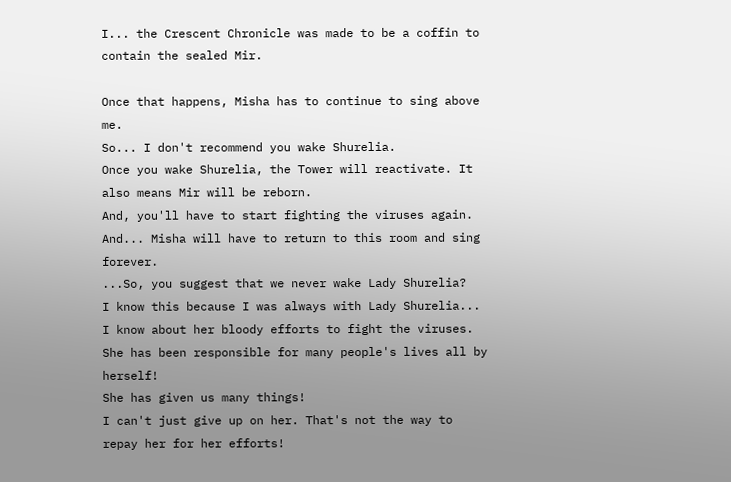I... the Crescent Chronicle was made to be a coffin to contain the sealed Mir.

Once that happens, Misha has to continue to sing above me.
So... I don't recommend you wake Shurelia.
Once you wake Shurelia, the Tower will reactivate. It also means Mir will be reborn.
And, you'll have to start fighting the viruses again.
And... Misha will have to return to this room and sing forever.
...So, you suggest that we never wake Lady Shurelia?
I know this because I was always with Lady Shurelia...
I know about her bloody efforts to fight the viruses.
She has been responsible for many people's lives all by herself!
She has given us many things!
I can't just give up on her. That's not the way to repay her for her efforts!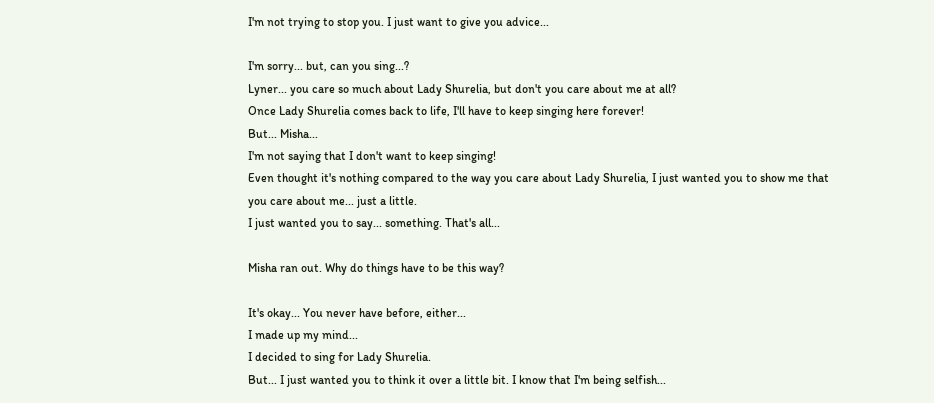I'm not trying to stop you. I just want to give you advice...

I'm sorry... but, can you sing...?
Lyner... you care so much about Lady Shurelia, but don't you care about me at all?
Once Lady Shurelia comes back to life, I'll have to keep singing here forever!
But... Misha...
I'm not saying that I don't want to keep singing!
Even thought it's nothing compared to the way you care about Lady Shurelia, I just wanted you to show me that you care about me... just a little.
I just wanted you to say... something. That's all...

Misha ran out. Why do things have to be this way?

It's okay... You never have before, either...
I made up my mind...
I decided to sing for Lady Shurelia.
But... I just wanted you to think it over a little bit. I know that I'm being selfish...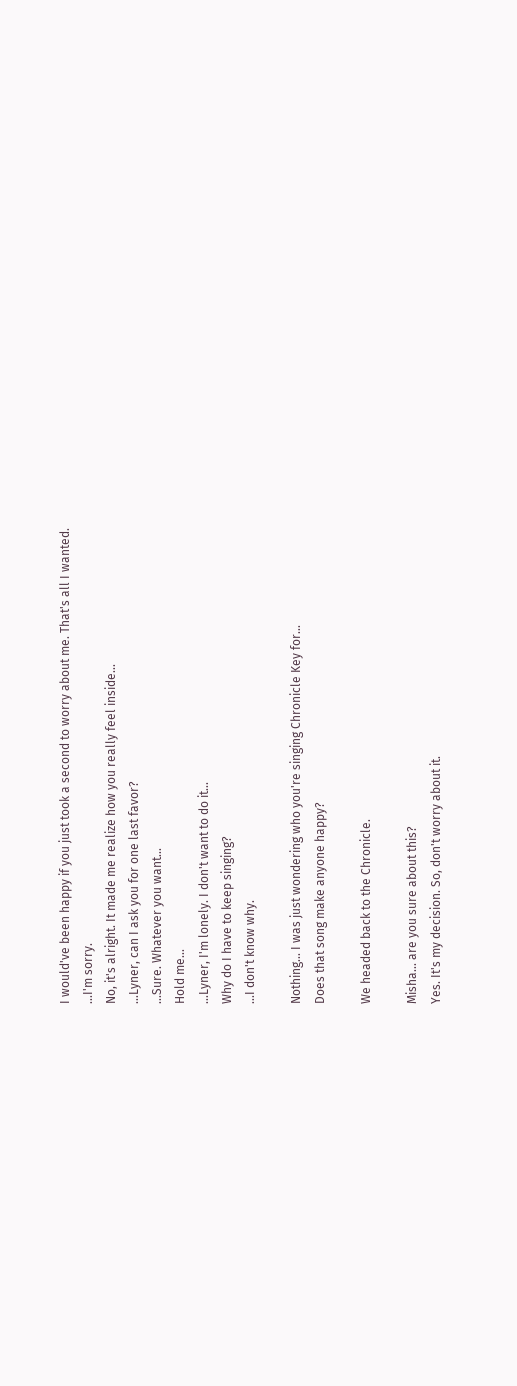I would've been happy if you just took a second to worry about me. That's all I wanted.
...I'm sorry.
No, it's alright. It made me realize how you really feel inside...
...Lyner, can I ask you for one last favor?
...Sure. Whatever you want...
Hold me...
...Lyner, I'm lonely. I don't want to do it...
Why do I have to keep singing?
...I don't know why.

Nothing... I was just wondering who you're singing Chronicle Key for...
Does that song make anyone happy?

We headed back to the Chronicle.

Misha... are you sure about this?
Yes. It's my decision. So, don't worry about it.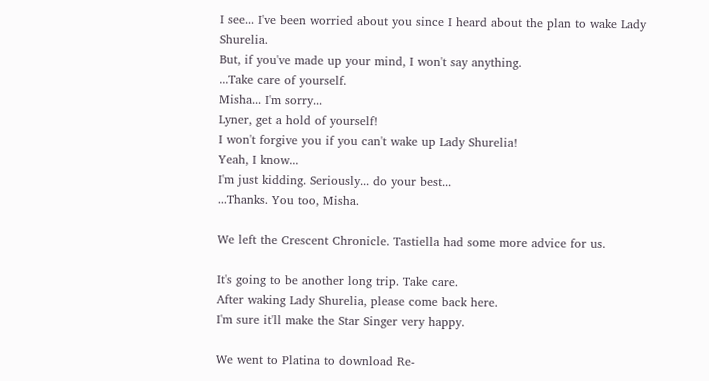I see... I've been worried about you since I heard about the plan to wake Lady Shurelia.
But, if you've made up your mind, I won't say anything.
...Take care of yourself.
Misha... I'm sorry...
Lyner, get a hold of yourself!
I won't forgive you if you can't wake up Lady Shurelia!
Yeah, I know...
I'm just kidding. Seriously... do your best...
...Thanks. You too, Misha.

We left the Crescent Chronicle. Tastiella had some more advice for us.

It's going to be another long trip. Take care.
After waking Lady Shurelia, please come back here.
I'm sure it'll make the Star Singer very happy.

We went to Platina to download Re-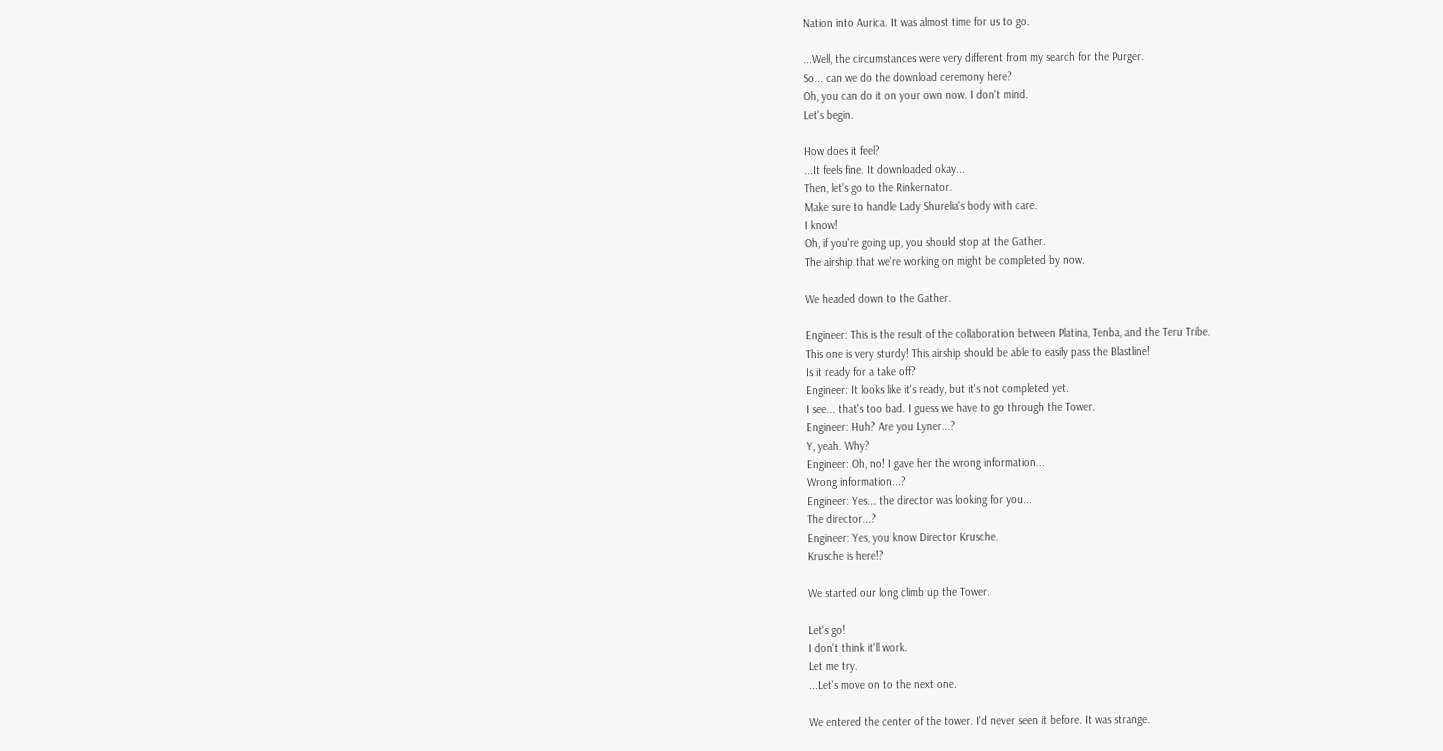Nation into Aurica. It was almost time for us to go.

...Well, the circumstances were very different from my search for the Purger.
So... can we do the download ceremony here?
Oh, you can do it on your own now. I don't mind.
Let's begin.

How does it feel?
...It feels fine. It downloaded okay...
Then, let's go to the Rinkernator.
Make sure to handle Lady Shurelia's body with care.
I know!
Oh, if you're going up, you should stop at the Gather.
The airship that we're working on might be completed by now.

We headed down to the Gather.

Engineer: This is the result of the collaboration between Platina, Tenba, and the Teru Tribe.
This one is very sturdy! This airship should be able to easily pass the Blastline!
Is it ready for a take off?
Engineer: It looks like it's ready, but it's not completed yet.
I see... that's too bad. I guess we have to go through the Tower.
Engineer: Huh? Are you Lyner...?
Y, yeah. Why?
Engineer: Oh, no! I gave her the wrong information...
Wrong information...?
Engineer: Yes... the director was looking for you...
The director...?
Engineer: Yes, you know Director Krusche.
Krusche is here!?

We started our long climb up the Tower.

Let's go!
I don't think it'll work.
Let me try.
...Let's move on to the next one.

We entered the center of the tower. I'd never seen it before. It was strange.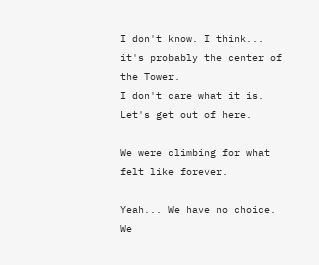I don't know. I think... it's probably the center of the Tower.
I don't care what it is. Let's get out of here.

We were climbing for what felt like forever.

Yeah... We have no choice. We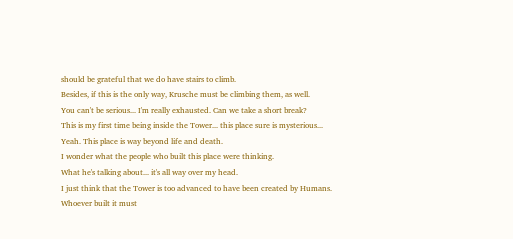should be grateful that we do have stairs to climb.
Besides, if this is the only way, Krusche must be climbing them, as well.
You can't be serious... I'm really exhausted. Can we take a short break?
This is my first time being inside the Tower... this place sure is mysterious...
Yeah. This place is way beyond life and death.
I wonder what the people who built this place were thinking.
What he's talking about... it's all way over my head.
I just think that the Tower is too advanced to have been created by Humans.
Whoever built it must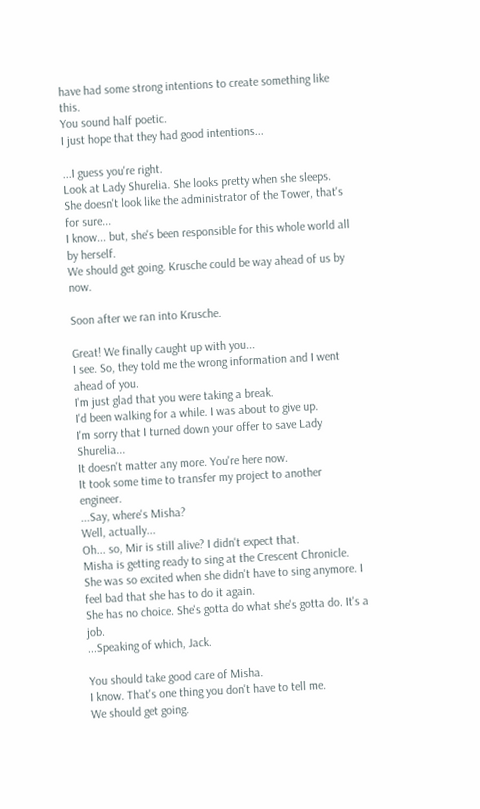have had some strong intentions to create something like this.
You sound half poetic.
I just hope that they had good intentions...

...I guess you're right.
Look at Lady Shurelia. She looks pretty when she sleeps.
She doesn't look like the administrator of the Tower, that's for sure...
I know... but, she's been responsible for this whole world all by herself.
We should get going. Krusche could be way ahead of us by now.

Soon after we ran into Krusche.

Great! We finally caught up with you...
I see. So, they told me the wrong information and I went ahead of you.
I'm just glad that you were taking a break.
I'd been walking for a while. I was about to give up.
I'm sorry that I turned down your offer to save Lady Shurelia...
It doesn't matter any more. You're here now.
It took some time to transfer my project to another engineer.
...Say, where's Misha?
Well, actually...
Oh... so, Mir is still alive? I didn't expect that.
Misha is getting ready to sing at the Crescent Chronicle.
She was so excited when she didn't have to sing anymore. I feel bad that she has to do it again.
She has no choice. She's gotta do what she's gotta do. It's a job.
...Speaking of which, Jack.

You should take good care of Misha.
I know. That's one thing you don't have to tell me.
We should get going.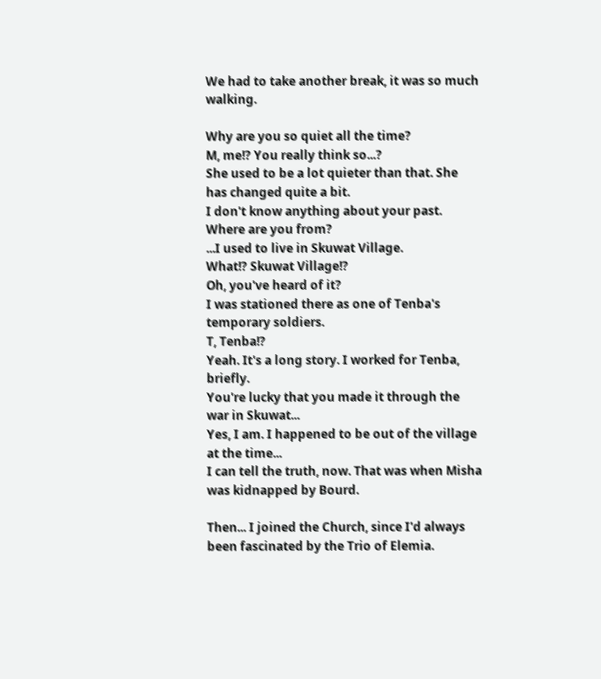We had to take another break, it was so much walking.

Why are you so quiet all the time?
M, me!? You really think so...?
She used to be a lot quieter than that. She has changed quite a bit.
I don't know anything about your past. Where are you from?
...I used to live in Skuwat Village.
What!? Skuwat Village!?
Oh, you've heard of it?
I was stationed there as one of Tenba's temporary soldiers.
T, Tenba!?
Yeah. It's a long story. I worked for Tenba, briefly.
You're lucky that you made it through the war in Skuwat...
Yes, I am. I happened to be out of the village at the time...
I can tell the truth, now. That was when Misha was kidnapped by Bourd.

Then... I joined the Church, since I'd always been fascinated by the Trio of Elemia.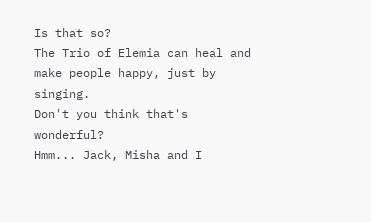Is that so?
The Trio of Elemia can heal and make people happy, just by singing.
Don't you think that's wonderful?
Hmm... Jack, Misha and I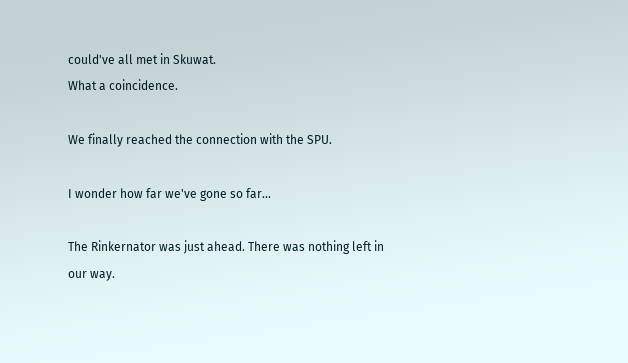could've all met in Skuwat.
What a coincidence.

We finally reached the connection with the SPU.

I wonder how far we've gone so far...

The Rinkernator was just ahead. There was nothing left in our way.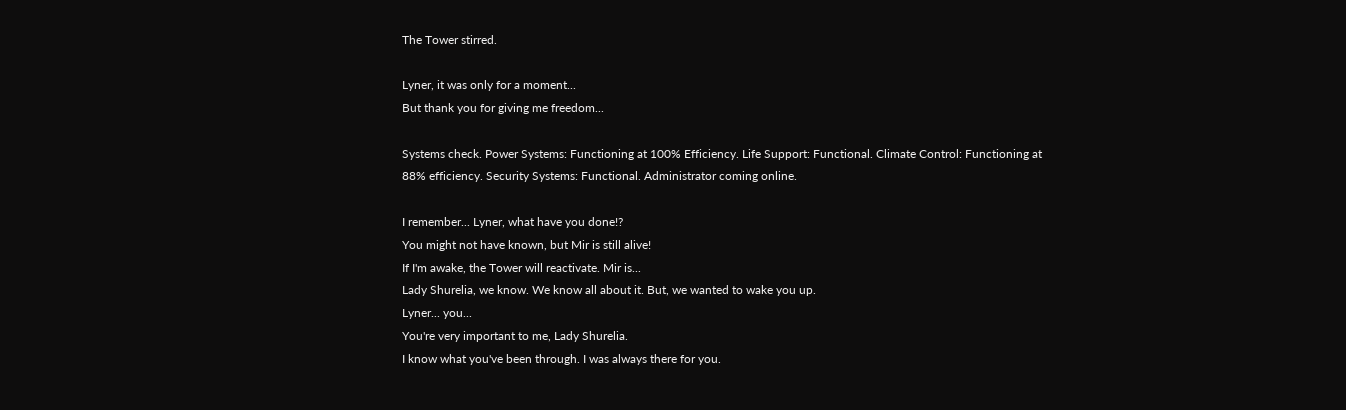The Tower stirred.

Lyner, it was only for a moment...
But thank you for giving me freedom...

Systems check. Power Systems: Functioning at 100% Efficiency. Life Support: Functional. Climate Control: Functioning at 88% efficiency. Security Systems: Functional. Administrator coming online.

I remember... Lyner, what have you done!?
You might not have known, but Mir is still alive!
If I'm awake, the Tower will reactivate. Mir is...
Lady Shurelia, we know. We know all about it. But, we wanted to wake you up.
Lyner... you...
You're very important to me, Lady Shurelia.
I know what you've been through. I was always there for you.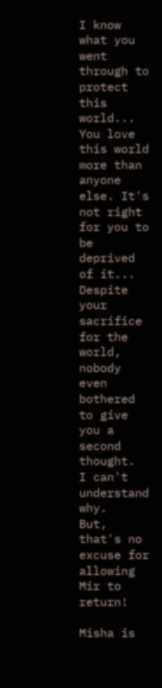I know what you went through to protect this world...
You love this world more than anyone else. It's not right for you to be deprived of it...
Despite your sacrifice for the world, nobody even bothered to give you a second thought.
I can't understand why.
But, that's no excuse for allowing Mir to return!

Misha is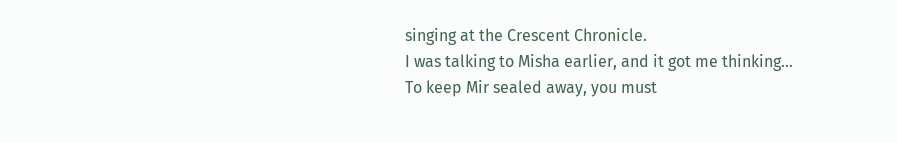singing at the Crescent Chronicle.
I was talking to Misha earlier, and it got me thinking...
To keep Mir sealed away, you must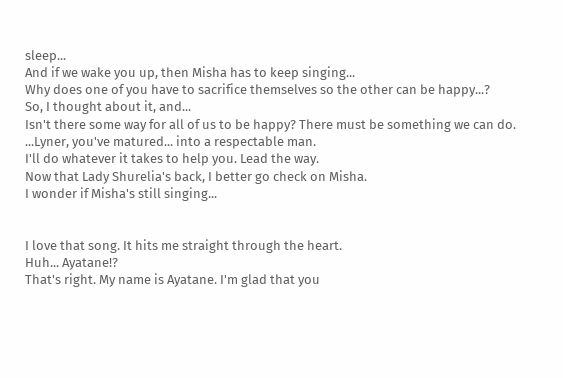sleep...
And if we wake you up, then Misha has to keep singing...
Why does one of you have to sacrifice themselves so the other can be happy...?
So, I thought about it, and...
Isn't there some way for all of us to be happy? There must be something we can do.
...Lyner, you've matured... into a respectable man.
I'll do whatever it takes to help you. Lead the way.
Now that Lady Shurelia's back, I better go check on Misha.
I wonder if Misha's still singing...


I love that song. It hits me straight through the heart.
Huh... Ayatane!?
That's right. My name is Ayatane. I'm glad that you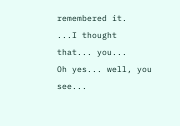remembered it.
...I thought that... you...
Oh yes... well, you see...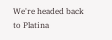We're headed back to Platina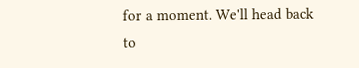for a moment. We'll head back to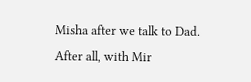Misha after we talk to Dad. After all, with Mir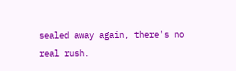sealed away again, there's no real rush.